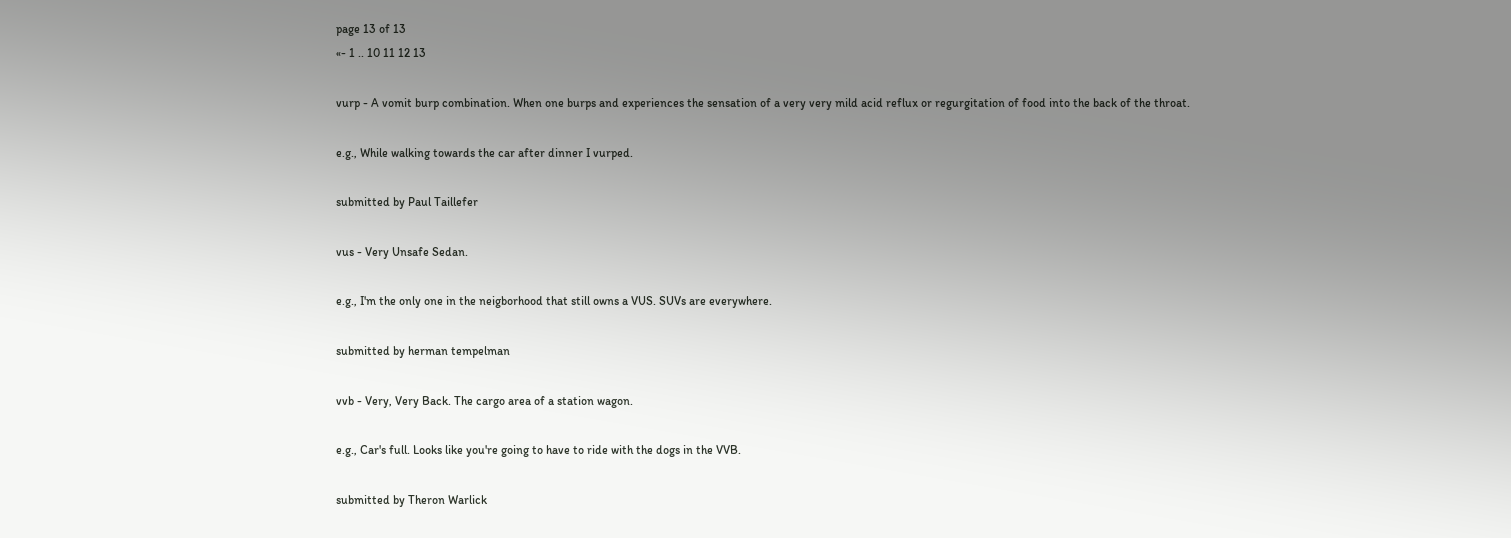page 13 of 13
«- 1 .. 10 11 12 13

vurp - A vomit burp combination. When one burps and experiences the sensation of a very very mild acid reflux or regurgitation of food into the back of the throat.

e.g., While walking towards the car after dinner I vurped.

submitted by Paul Taillefer

vus - Very Unsafe Sedan.

e.g., I'm the only one in the neigborhood that still owns a VUS. SUVs are everywhere.

submitted by herman tempelman

vvb - Very, Very Back. The cargo area of a station wagon.

e.g., Car's full. Looks like you're going to have to ride with the dogs in the VVB.

submitted by Theron Warlick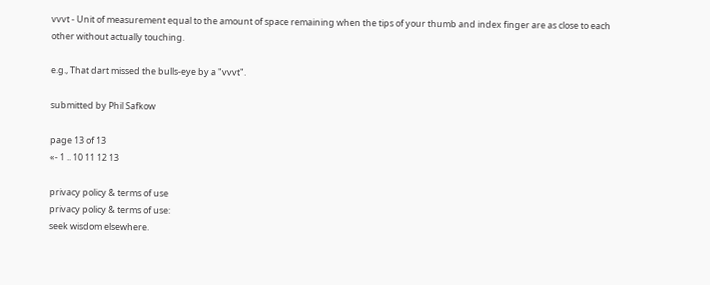vvvt - Unit of measurement equal to the amount of space remaining when the tips of your thumb and index finger are as close to each other without actually touching.

e.g., That dart missed the bulls-eye by a "vvvt".

submitted by Phil Safkow

page 13 of 13
«- 1 .. 10 11 12 13

privacy policy & terms of use
privacy policy & terms of use:
seek wisdom elsewhere.